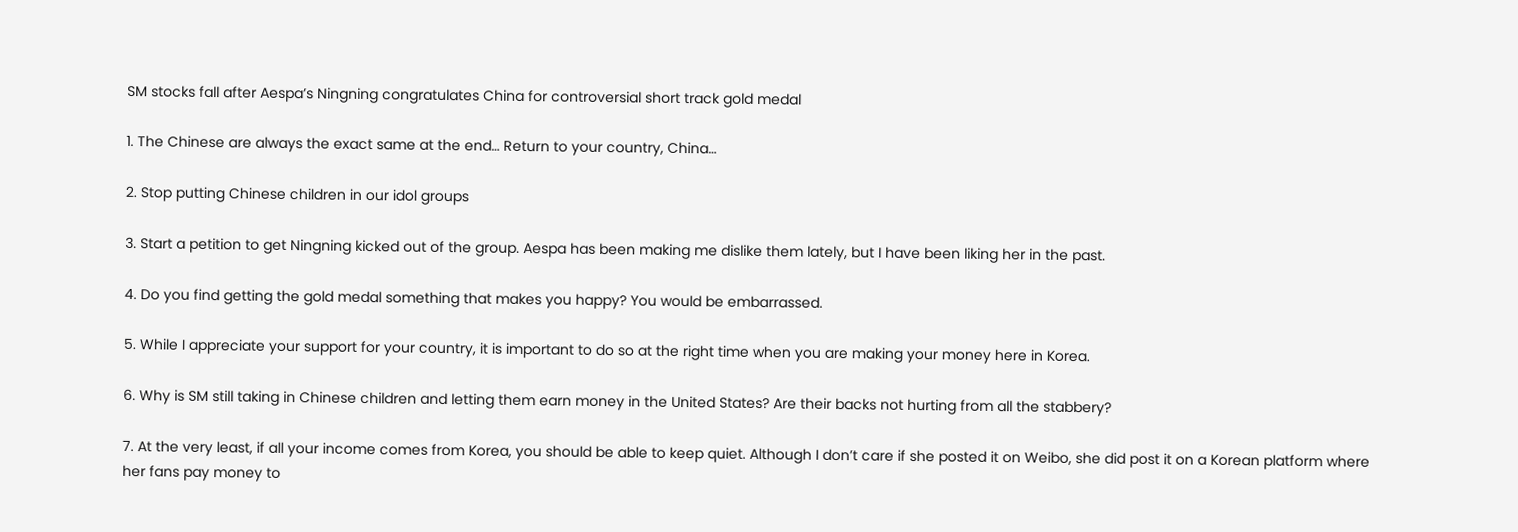SM stocks fall after Aespa’s Ningning congratulates China for controversial short track gold medal

1. The Chinese are always the exact same at the end… Return to your country, China…

2. Stop putting Chinese children in our idol groups

3. Start a petition to get Ningning kicked out of the group. Aespa has been making me dislike them lately, but I have been liking her in the past.

4. Do you find getting the gold medal something that makes you happy? You would be embarrassed.

5. While I appreciate your support for your country, it is important to do so at the right time when you are making your money here in Korea.

6. Why is SM still taking in Chinese children and letting them earn money in the United States? Are their backs not hurting from all the stabbery?

7. At the very least, if all your income comes from Korea, you should be able to keep quiet. Although I don’t care if she posted it on Weibo, she did post it on a Korean platform where her fans pay money to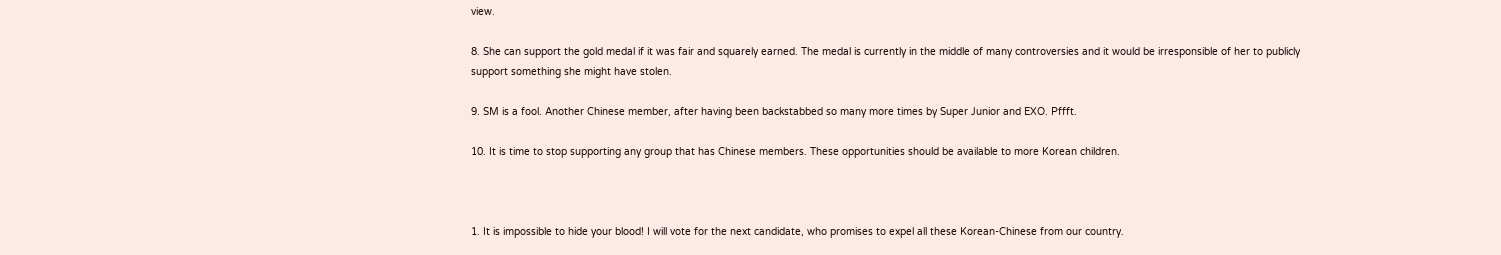view.

8. She can support the gold medal if it was fair and squarely earned. The medal is currently in the middle of many controversies and it would be irresponsible of her to publicly support something she might have stolen.

9. SM is a fool. Another Chinese member, after having been backstabbed so many more times by Super Junior and EXO. Pffft.

10. It is time to stop supporting any group that has Chinese members. These opportunities should be available to more Korean children.



1. It is impossible to hide your blood! I will vote for the next candidate, who promises to expel all these Korean-Chinese from our country.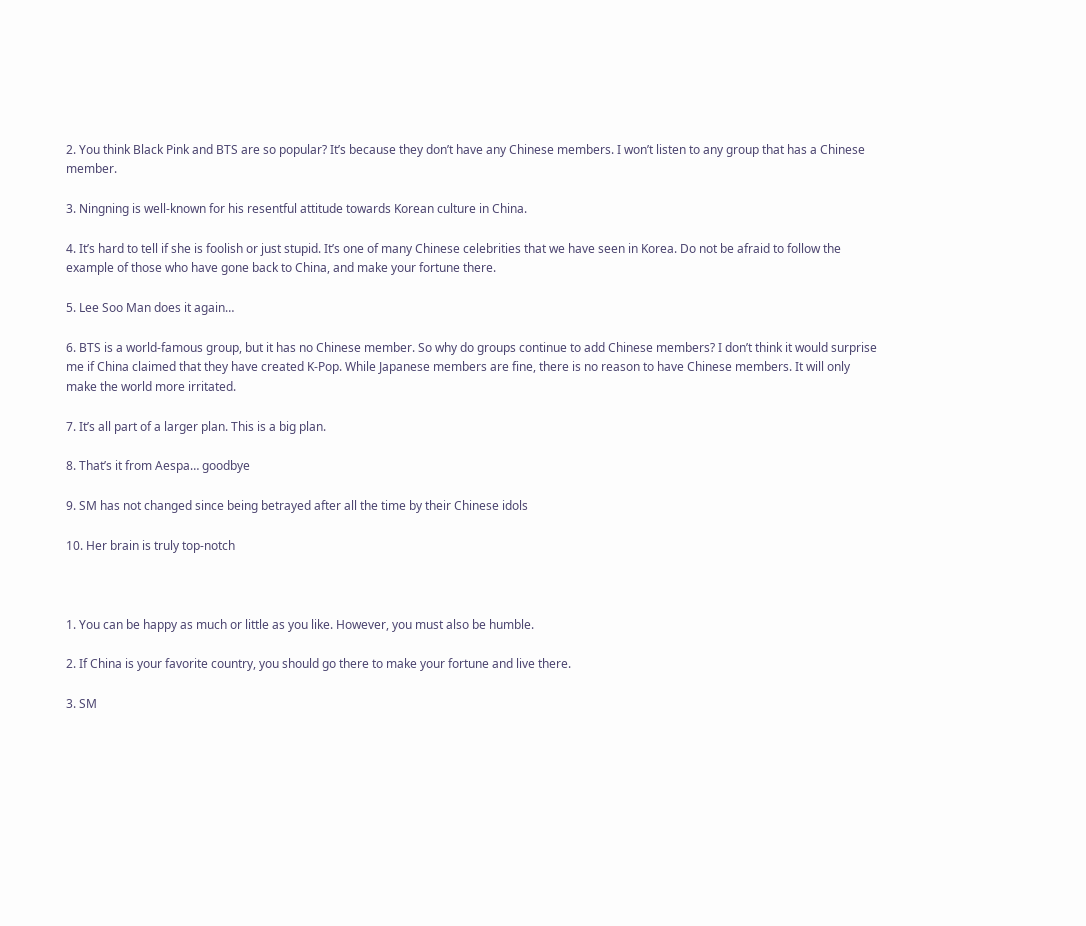2. You think Black Pink and BTS are so popular? It’s because they don’t have any Chinese members. I won’t listen to any group that has a Chinese member.

3. Ningning is well-known for his resentful attitude towards Korean culture in China.

4. It’s hard to tell if she is foolish or just stupid. It’s one of many Chinese celebrities that we have seen in Korea. Do not be afraid to follow the example of those who have gone back to China, and make your fortune there.

5. Lee Soo Man does it again…

6. BTS is a world-famous group, but it has no Chinese member. So why do groups continue to add Chinese members? I don’t think it would surprise me if China claimed that they have created K-Pop. While Japanese members are fine, there is no reason to have Chinese members. It will only make the world more irritated.

7. It’s all part of a larger plan. This is a big plan.

8. That’s it from Aespa… goodbye

9. SM has not changed since being betrayed after all the time by their Chinese idols

10. Her brain is truly top-notch



1. You can be happy as much or little as you like. However, you must also be humble.

2. If China is your favorite country, you should go there to make your fortune and live there.

3. SM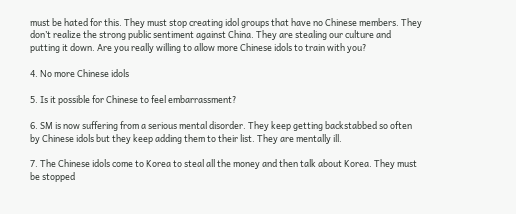must be hated for this. They must stop creating idol groups that have no Chinese members. They don’t realize the strong public sentiment against China. They are stealing our culture and putting it down. Are you really willing to allow more Chinese idols to train with you?

4. No more Chinese idols

5. Is it possible for Chinese to feel embarrassment?

6. SM is now suffering from a serious mental disorder. They keep getting backstabbed so often by Chinese idols but they keep adding them to their list. They are mentally ill.

7. The Chinese idols come to Korea to steal all the money and then talk about Korea. They must be stopped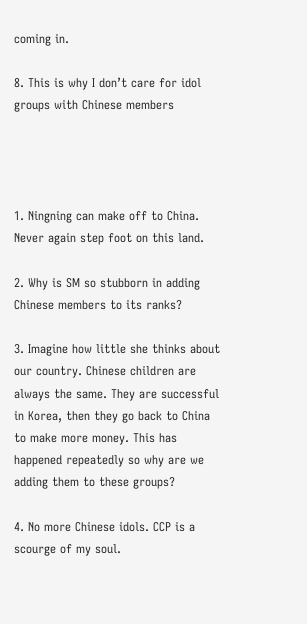coming in.

8. This is why I don’t care for idol groups with Chinese members




1. Ningning can make off to China. Never again step foot on this land.

2. Why is SM so stubborn in adding Chinese members to its ranks?

3. Imagine how little she thinks about our country. Chinese children are always the same. They are successful in Korea, then they go back to China to make more money. This has happened repeatedly so why are we adding them to these groups?

4. No more Chinese idols. CCP is a scourge of my soul.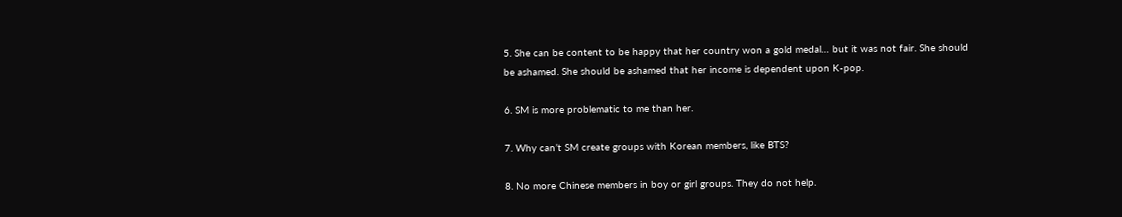5. She can be content to be happy that her country won a gold medal… but it was not fair. She should be ashamed. She should be ashamed that her income is dependent upon K-pop.

6. SM is more problematic to me than her.

7. Why can’t SM create groups with Korean members, like BTS?

8. No more Chinese members in boy or girl groups. They do not help.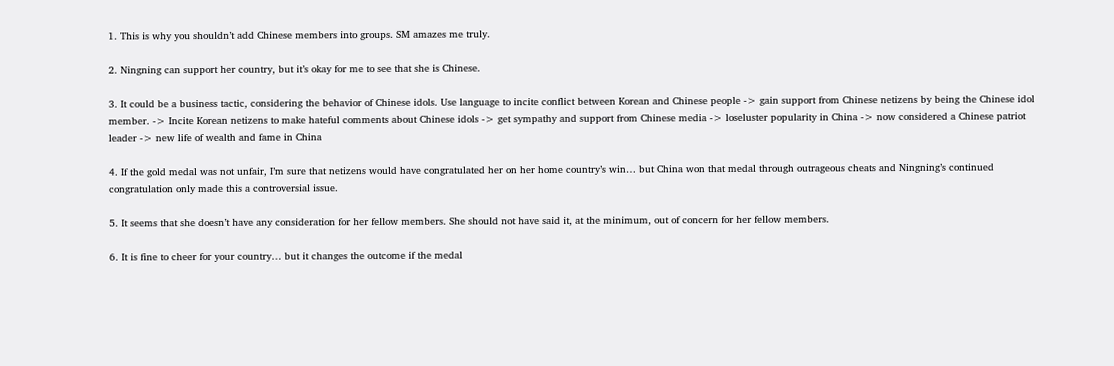1. This is why you shouldn’t add Chinese members into groups. SM amazes me truly.

2. Ningning can support her country, but it’s okay for me to see that she is Chinese.

3. It could be a business tactic, considering the behavior of Chinese idols. Use language to incite conflict between Korean and Chinese people -> gain support from Chinese netizens by being the Chinese idol member. -> Incite Korean netizens to make hateful comments about Chinese idols -> get sympathy and support from Chinese media -> loseluster popularity in China -> now considered a Chinese patriot leader -> new life of wealth and fame in China

4. If the gold medal was not unfair, I’m sure that netizens would have congratulated her on her home country’s win… but China won that medal through outrageous cheats and Ningning’s continued congratulation only made this a controversial issue.

5. It seems that she doesn’t have any consideration for her fellow members. She should not have said it, at the minimum, out of concern for her fellow members.

6. It is fine to cheer for your country… but it changes the outcome if the medal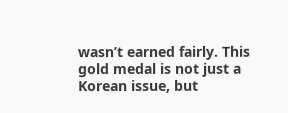wasn’t earned fairly. This gold medal is not just a Korean issue, but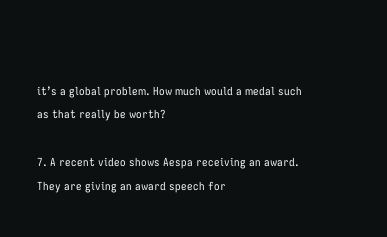it’s a global problem. How much would a medal such as that really be worth?

7. A recent video shows Aespa receiving an award. They are giving an award speech for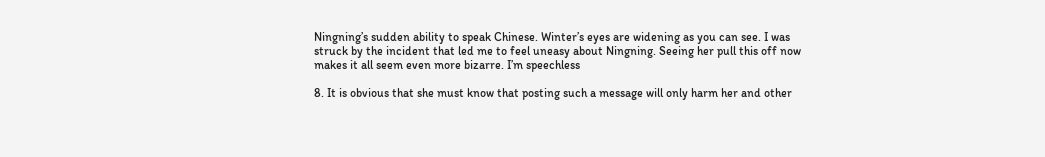Ningning’s sudden ability to speak Chinese. Winter’s eyes are widening as you can see. I was struck by the incident that led me to feel uneasy about Ningning. Seeing her pull this off now makes it all seem even more bizarre. I’m speechless

8. It is obvious that she must know that posting such a message will only harm her and other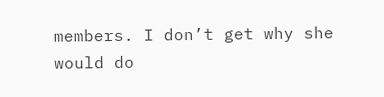members. I don’t get why she would do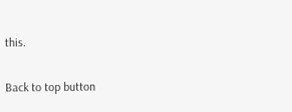this.


Back to top button